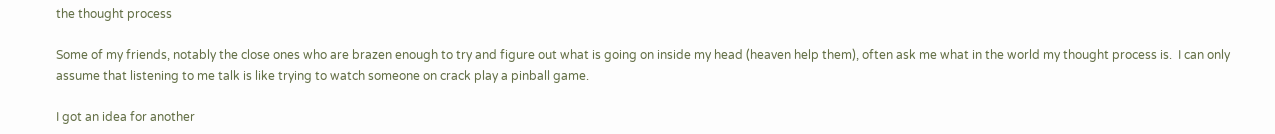the thought process

Some of my friends, notably the close ones who are brazen enough to try and figure out what is going on inside my head (heaven help them), often ask me what in the world my thought process is.  I can only assume that listening to me talk is like trying to watch someone on crack play a pinball game.

I got an idea for another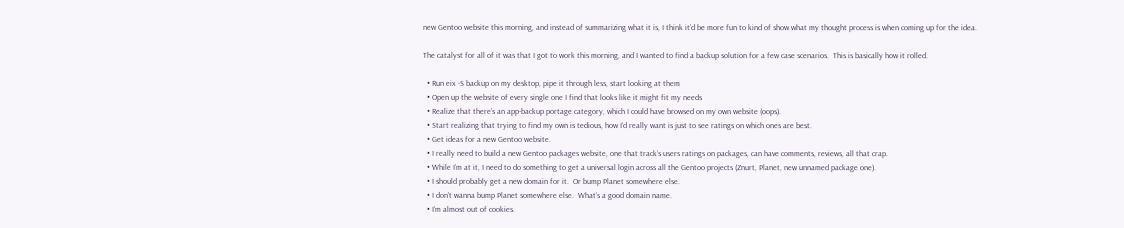new Gentoo website this morning, and instead of summarizing what it is, I think it’d be more fun to kind of show what my thought process is when coming up for the idea.

The catalyst for all of it was that I got to work this morning, and I wanted to find a backup solution for a few case scenarios.  This is basically how it rolled.

  • Run eix -S backup on my desktop, pipe it through less, start looking at them
  • Open up the website of every single one I find that looks like it might fit my needs
  • Realize that there’s an app-backup portage category, which I could have browsed on my own website (oops).
  • Start realizing that trying to find my own is tedious, how I’d really want is just to see ratings on which ones are best.
  • Get ideas for a new Gentoo website.
  • I really need to build a new Gentoo packages website, one that track’s users ratings on packages, can have comments, reviews, all that crap.
  • While I’m at it, I need to do something to get a universal login across all the Gentoo projects (Znurt, Planet, new unnamed package one).
  • I should probably get a new domain for it.  Or bump Planet somewhere else.
  • I don’t wanna bump Planet somewhere else.  What’s a good domain name.
  • I’m almost out of cookies.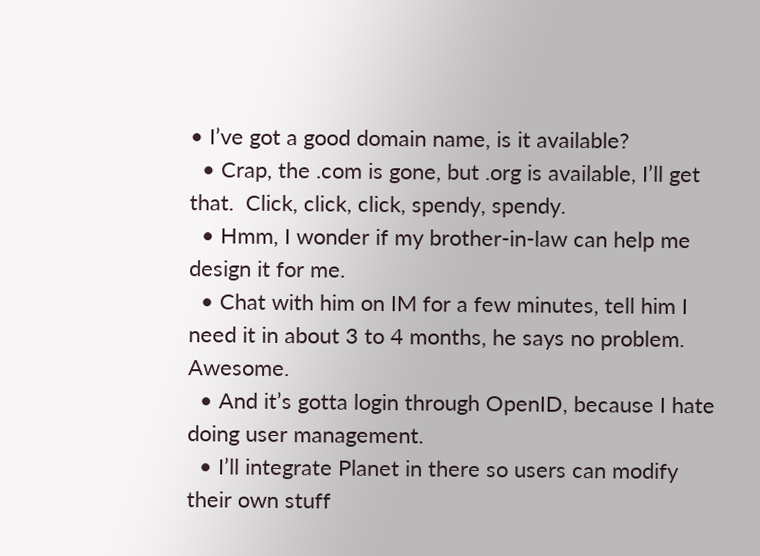• I’ve got a good domain name, is it available?
  • Crap, the .com is gone, but .org is available, I’ll get that.  Click, click, click, spendy, spendy.
  • Hmm, I wonder if my brother-in-law can help me design it for me.
  • Chat with him on IM for a few minutes, tell him I need it in about 3 to 4 months, he says no problem.  Awesome.
  • And it’s gotta login through OpenID, because I hate doing user management.
  • I’ll integrate Planet in there so users can modify their own stuff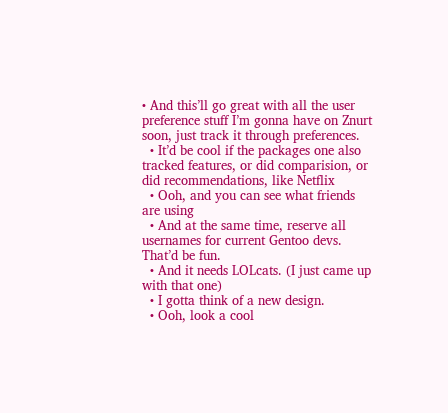• And this’ll go great with all the user preference stuff I’m gonna have on Znurt soon, just track it through preferences.
  • It’d be cool if the packages one also tracked features, or did comparision, or did recommendations, like Netflix
  • Ooh, and you can see what friends are using
  • And at the same time, reserve all usernames for current Gentoo devs.  That’d be fun.
  • And it needs LOLcats. (I just came up with that one)
  • I gotta think of a new design.
  • Ooh, look a cool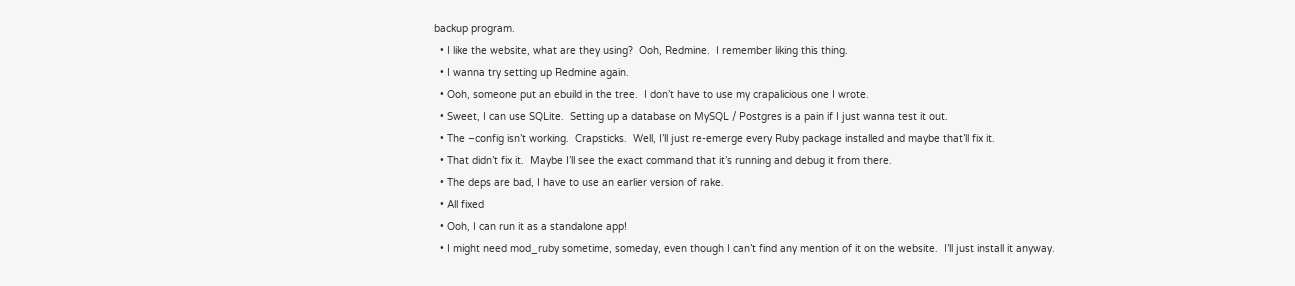backup program.
  • I like the website, what are they using?  Ooh, Redmine.  I remember liking this thing.
  • I wanna try setting up Redmine again.
  • Ooh, someone put an ebuild in the tree.  I don’t have to use my crapalicious one I wrote.
  • Sweet, I can use SQLite.  Setting up a database on MySQL / Postgres is a pain if I just wanna test it out.
  • The –config isn’t working.  Crapsticks.  Well, I’ll just re-emerge every Ruby package installed and maybe that’ll fix it.
  • That didn’t fix it.  Maybe I’ll see the exact command that it’s running and debug it from there.
  • The deps are bad, I have to use an earlier version of rake.
  • All fixed
  • Ooh, I can run it as a standalone app!
  • I might need mod_ruby sometime, someday, even though I can’t find any mention of it on the website.  I’ll just install it anyway.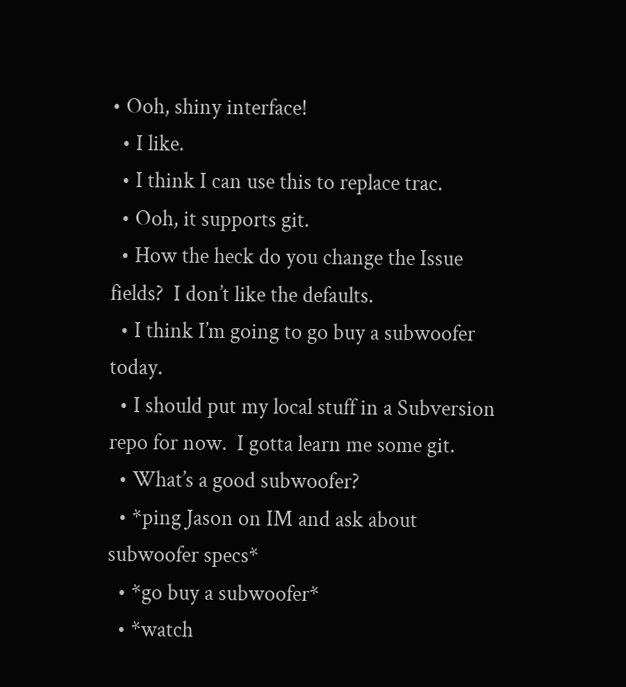• Ooh, shiny interface!
  • I like.
  • I think I can use this to replace trac.
  • Ooh, it supports git.
  • How the heck do you change the Issue fields?  I don’t like the defaults.
  • I think I’m going to go buy a subwoofer today.
  • I should put my local stuff in a Subversion repo for now.  I gotta learn me some git.
  • What’s a good subwoofer?
  • *ping Jason on IM and ask about subwoofer specs*
  • *go buy a subwoofer*
  • *watch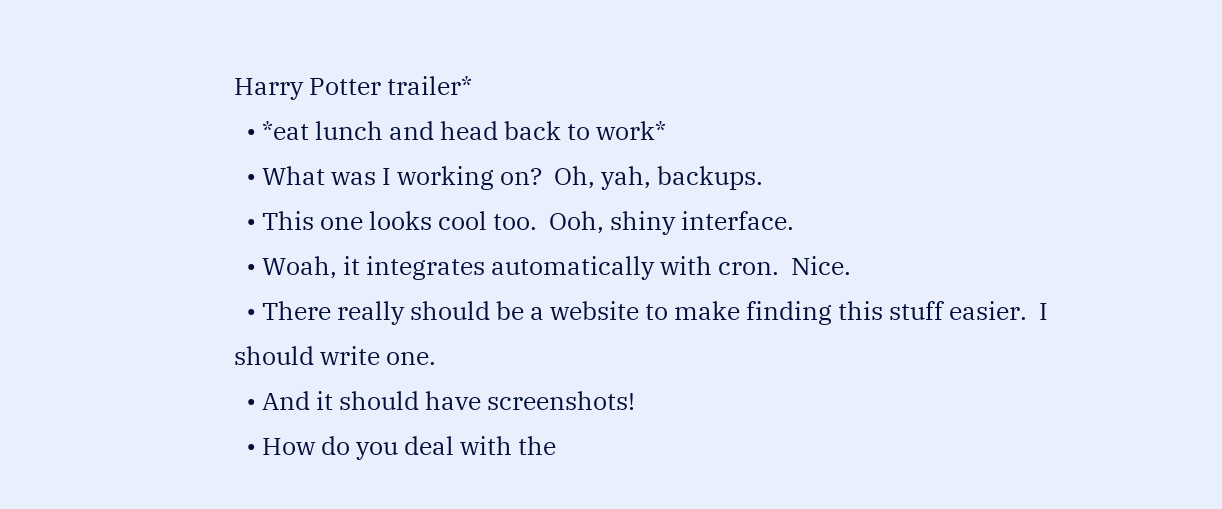Harry Potter trailer*
  • *eat lunch and head back to work*
  • What was I working on?  Oh, yah, backups.
  • This one looks cool too.  Ooh, shiny interface.
  • Woah, it integrates automatically with cron.  Nice.
  • There really should be a website to make finding this stuff easier.  I should write one.
  • And it should have screenshots!
  • How do you deal with the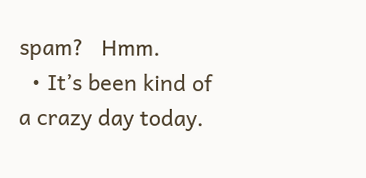spam?   Hmm.
  • It’s been kind of a crazy day today.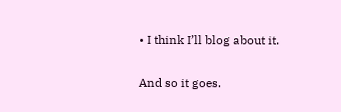• I think I’ll blog about it.

And so it goes.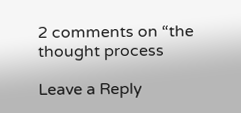2 comments on “the thought process

Leave a Reply